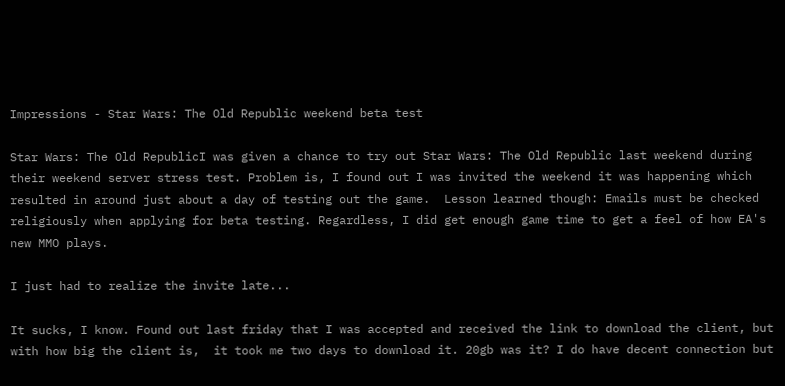Impressions - Star Wars: The Old Republic weekend beta test

Star Wars: The Old RepublicI was given a chance to try out Star Wars: The Old Republic last weekend during their weekend server stress test. Problem is, I found out I was invited the weekend it was happening which resulted in around just about a day of testing out the game.  Lesson learned though: Emails must be checked religiously when applying for beta testing. Regardless, I did get enough game time to get a feel of how EA's new MMO plays.

I just had to realize the invite late...

It sucks, I know. Found out last friday that I was accepted and received the link to download the client, but with how big the client is,  it took me two days to download it. 20gb was it? I do have decent connection but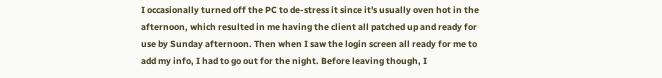I occasionally turned off the PC to de-stress it since it's usually oven hot in the afternoon, which resulted in me having the client all patched up and ready for use by Sunday afternoon. Then when I saw the login screen all ready for me to add my info, I had to go out for the night. Before leaving though, I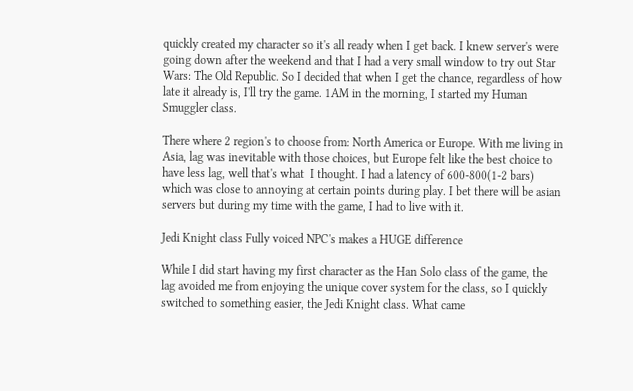quickly created my character so it's all ready when I get back. I knew server's were going down after the weekend and that I had a very small window to try out Star Wars: The Old Republic. So I decided that when I get the chance, regardless of how late it already is, I'll try the game. 1AM in the morning, I started my Human Smuggler class.

There where 2 region's to choose from: North America or Europe. With me living in Asia, lag was inevitable with those choices, but Europe felt like the best choice to have less lag, well that's what  I thought. I had a latency of 600-800(1-2 bars) which was close to annoying at certain points during play. I bet there will be asian servers but during my time with the game, I had to live with it.

Jedi Knight class Fully voiced NPC's makes a HUGE difference

While I did start having my first character as the Han Solo class of the game, the lag avoided me from enjoying the unique cover system for the class, so I quickly switched to something easier, the Jedi Knight class. What came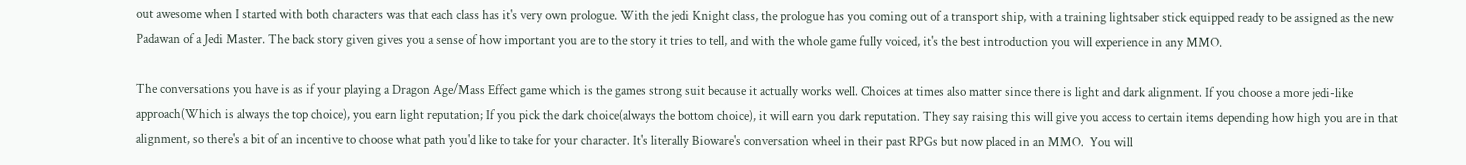out awesome when I started with both characters was that each class has it's very own prologue. With the jedi Knight class, the prologue has you coming out of a transport ship, with a training lightsaber stick equipped ready to be assigned as the new Padawan of a Jedi Master. The back story given gives you a sense of how important you are to the story it tries to tell, and with the whole game fully voiced, it's the best introduction you will experience in any MMO.

The conversations you have is as if your playing a Dragon Age/Mass Effect game which is the games strong suit because it actually works well. Choices at times also matter since there is light and dark alignment. If you choose a more jedi-like approach(Which is always the top choice), you earn light reputation; If you pick the dark choice(always the bottom choice), it will earn you dark reputation. They say raising this will give you access to certain items depending how high you are in that alignment, so there's a bit of an incentive to choose what path you'd like to take for your character. It's literally Bioware's conversation wheel in their past RPGs but now placed in an MMO.  You will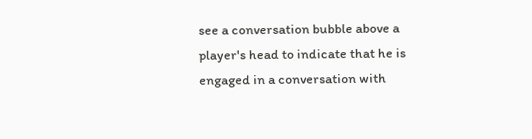see a conversation bubble above a player's head to indicate that he is engaged in a conversation with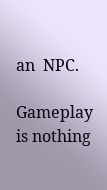an  NPC.

Gameplay is nothing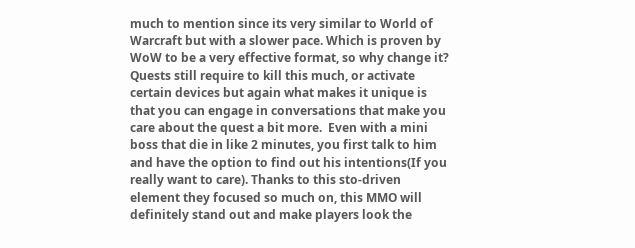much to mention since its very similar to World of Warcraft but with a slower pace. Which is proven by WoW to be a very effective format, so why change it? Quests still require to kill this much, or activate certain devices but again what makes it unique is that you can engage in conversations that make you care about the quest a bit more.  Even with a mini boss that die in like 2 minutes, you first talk to him and have the option to find out his intentions(If you really want to care). Thanks to this sto-driven element they focused so much on, this MMO will definitely stand out and make players look the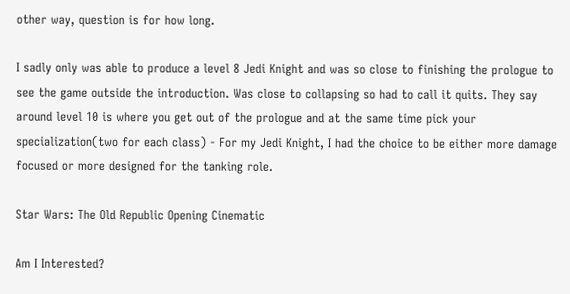other way, question is for how long.

I sadly only was able to produce a level 8 Jedi Knight and was so close to finishing the prologue to see the game outside the introduction. Was close to collapsing so had to call it quits. They say around level 10 is where you get out of the prologue and at the same time pick your specialization(two for each class) - For my Jedi Knight, I had the choice to be either more damage focused or more designed for the tanking role.

Star Wars: The Old Republic Opening Cinematic

Am I Interested?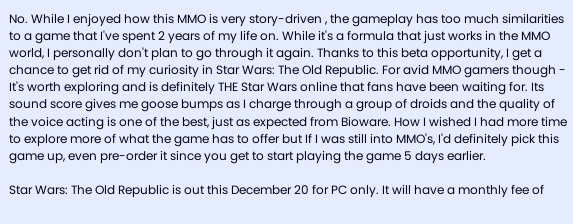No. While I enjoyed how this MMO is very story-driven , the gameplay has too much similarities to a game that I've spent 2 years of my life on. While it's a formula that just works in the MMO world, I personally don't plan to go through it again. Thanks to this beta opportunity, I get a chance to get rid of my curiosity in Star Wars: The Old Republic. For avid MMO gamers though - It's worth exploring and is definitely THE Star Wars online that fans have been waiting for. Its sound score gives me goose bumps as I charge through a group of droids and the quality of the voice acting is one of the best, just as expected from Bioware. How I wished I had more time to explore more of what the game has to offer but If I was still into MMO's, I'd definitely pick this game up, even pre-order it since you get to start playing the game 5 days earlier.

Star Wars: The Old Republic is out this December 20 for PC only. It will have a monthly fee of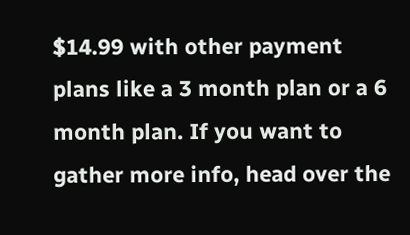$14.99 with other payment plans like a 3 month plan or a 6 month plan. If you want to gather more info, head over the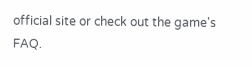official site or check out the game's FAQ.